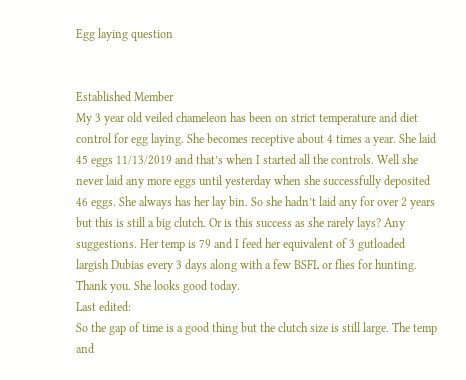Egg laying question


Established Member
My 3 year old veiled chameleon has been on strict temperature and diet control for egg laying. She becomes receptive about 4 times a year. She laid 45 eggs 11/13/2019 and that’s when I started all the controls. Well she never laid any more eggs until yesterday when she successfully deposited 46 eggs. She always has her lay bin. So she hadn’t laid any for over 2 years but this is still a big clutch. Or is this success as she rarely lays? Any suggestions. Her temp is 79 and I feed her equivalent of 3 gutloaded largish Dubias every 3 days along with a few BSFL or flies for hunting. Thank you. She looks good today.
Last edited:
So the gap of time is a good thing but the clutch size is still large. The temp and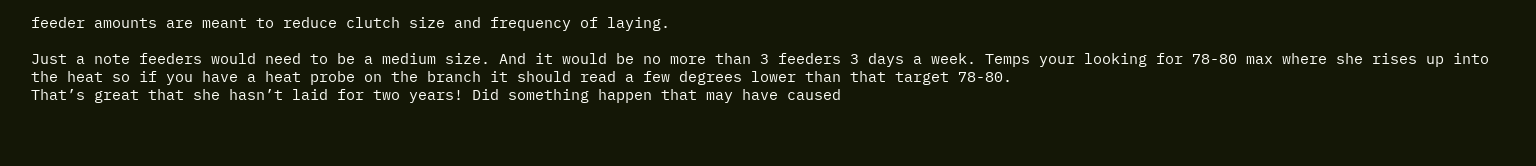feeder amounts are meant to reduce clutch size and frequency of laying.

Just a note feeders would need to be a medium size. And it would be no more than 3 feeders 3 days a week. Temps your looking for 78-80 max where she rises up into the heat so if you have a heat probe on the branch it should read a few degrees lower than that target 78-80.
That’s great that she hasn’t laid for two years! Did something happen that may have caused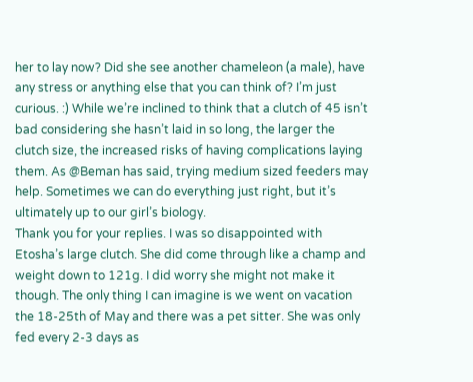her to lay now? Did she see another chameleon (a male), have any stress or anything else that you can think of? I’m just curious. :) While we’re inclined to think that a clutch of 45 isn’t bad considering she hasn’t laid in so long, the larger the clutch size, the increased risks of having complications laying them. As @Beman has said, trying medium sized feeders may help. Sometimes we can do everything just right, but it’s ultimately up to our girl’s biology.
Thank you for your replies. I was so disappointed with Etosha’s large clutch. She did come through like a champ and weight down to 121g. I did worry she might not make it though. The only thing I can imagine is we went on vacation the 18-25th of May and there was a pet sitter. She was only fed every 2-3 days as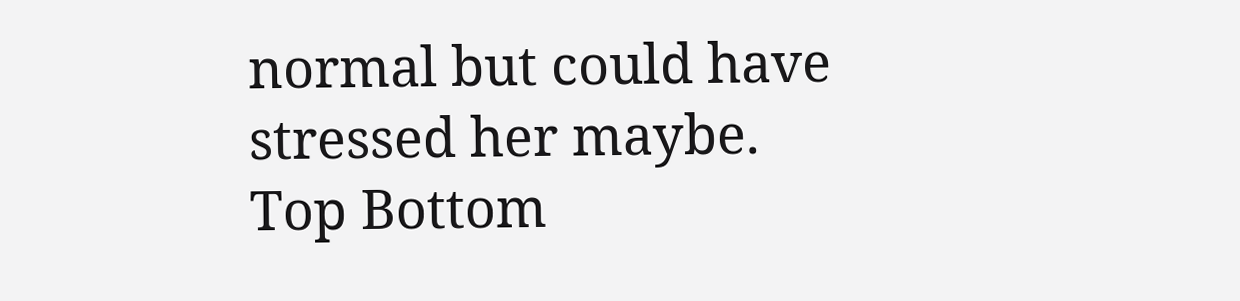normal but could have stressed her maybe.
Top Bottom